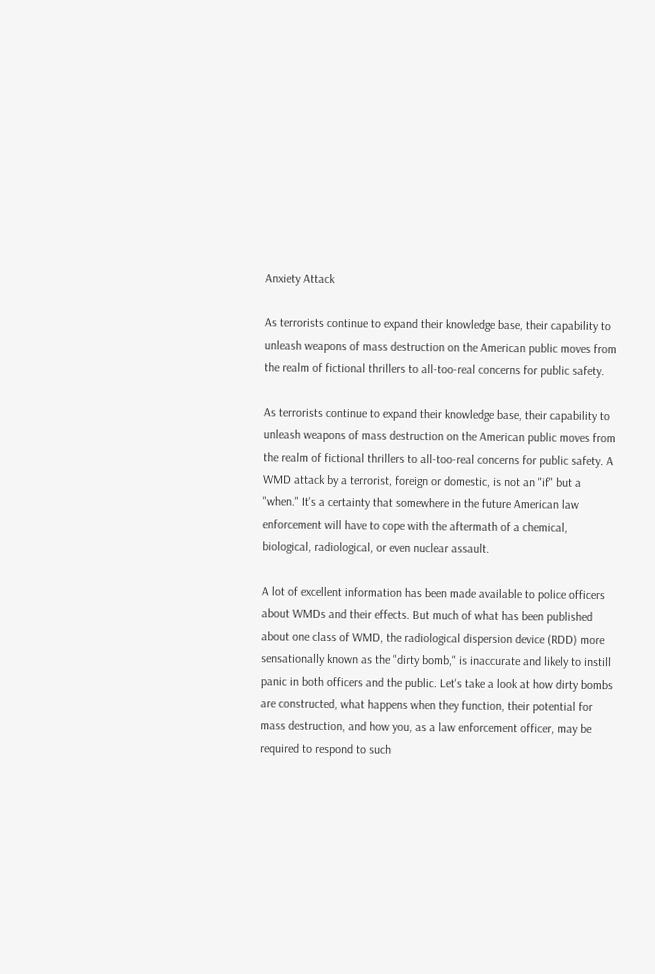Anxiety Attack

As terrorists continue to expand their knowledge base, their capability to unleash weapons of mass destruction on the American public moves from the realm of fictional thrillers to all-too-real concerns for public safety.

As terrorists continue to expand their knowledge base, their capability to unleash weapons of mass destruction on the American public moves from the realm of fictional thrillers to all-too-real concerns for public safety. A WMD attack by a terrorist, foreign or domestic, is not an "if" but a "when." It's a certainty that somewhere in the future American law enforcement will have to cope with the aftermath of a chemical, biological, radiological, or even nuclear assault.

A lot of excellent information has been made available to police officers about WMDs and their effects. But much of what has been published about one class of WMD, the radiological dispersion device (RDD) more sensationally known as the "dirty bomb," is inaccurate and likely to instill panic in both officers and the public. Let's take a look at how dirty bombs are constructed, what happens when they function, their potential for mass destruction, and how you, as a law enforcement officer, may be required to respond to such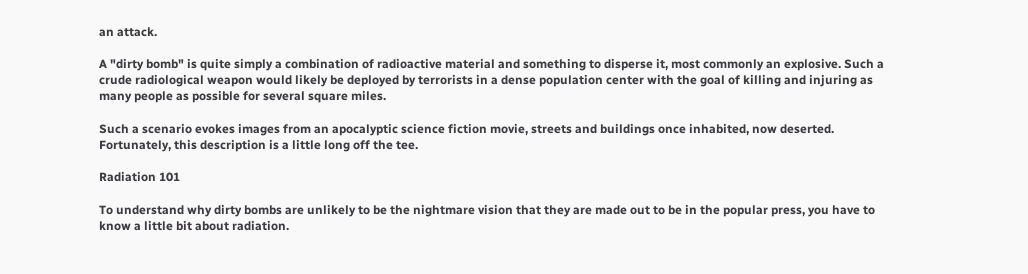an attack.

A "dirty bomb" is quite simply a combination of radioactive material and something to disperse it, most commonly an explosive. Such a crude radiological weapon would likely be deployed by terrorists in a dense population center with the goal of killing and injuring as many people as possible for several square miles.

Such a scenario evokes images from an apocalyptic science fiction movie, streets and buildings once inhabited, now deserted. Fortunately, this description is a little long off the tee.

Radiation 101

To understand why dirty bombs are unlikely to be the nightmare vision that they are made out to be in the popular press, you have to know a little bit about radiation.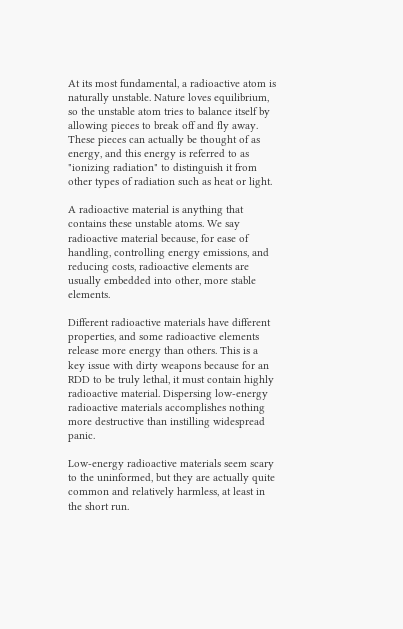At its most fundamental, a radioactive atom is naturally unstable. Nature loves equilibrium, so the unstable atom tries to balance itself by allowing pieces to break off and fly away. These pieces can actually be thought of as energy, and this energy is referred to as "ionizing radiation" to distinguish it from other types of radiation such as heat or light.

A radioactive material is anything that contains these unstable atoms. We say radioactive material because, for ease of handling, controlling energy emissions, and reducing costs, radioactive elements are usually embedded into other, more stable elements.

Different radioactive materials have different properties, and some radioactive elements release more energy than others. This is a key issue with dirty weapons because for an RDD to be truly lethal, it must contain highly radioactive material. Dispersing low-energy radioactive materials accomplishes nothing more destructive than instilling widespread panic.

Low-energy radioactive materials seem scary to the uninformed, but they are actually quite common and relatively harmless, at least in the short run.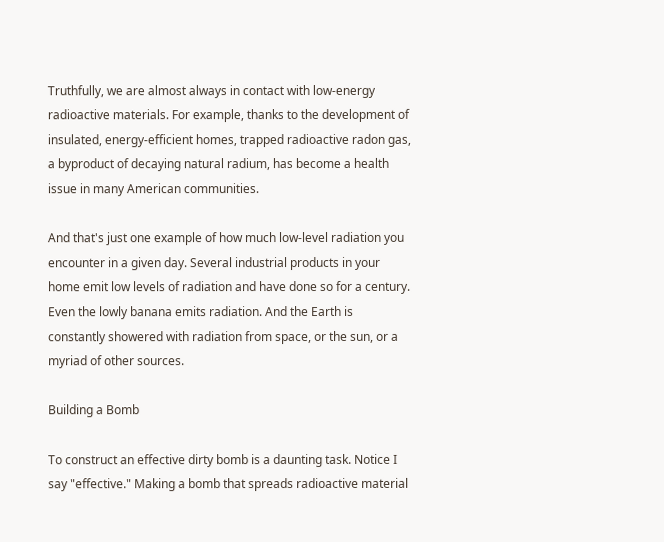Truthfully, we are almost always in contact with low-energy radioactive materials. For example, thanks to the development of insulated, energy-efficient homes, trapped radioactive radon gas, a byproduct of decaying natural radium, has become a health issue in many American communities.

And that's just one example of how much low-level radiation you encounter in a given day. Several industrial products in your home emit low levels of radiation and have done so for a century. Even the lowly banana emits radiation. And the Earth is constantly showered with radiation from space, or the sun, or a myriad of other sources.

Building a Bomb

To construct an effective dirty bomb is a daunting task. Notice I say "effective." Making a bomb that spreads radioactive material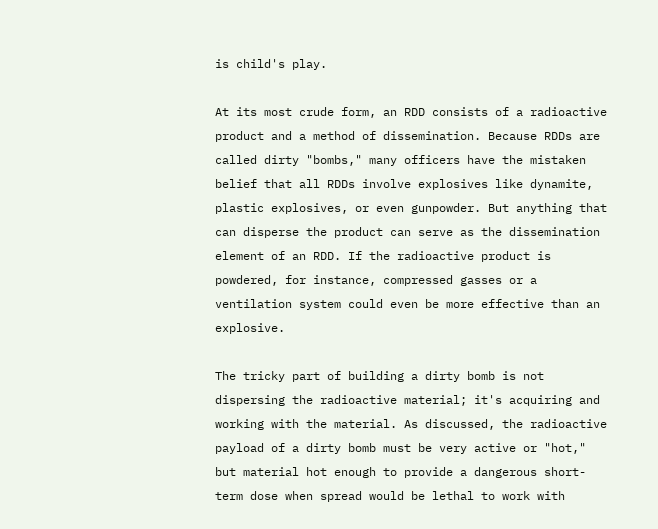is child's play.

At its most crude form, an RDD consists of a radioactive product and a method of dissemination. Because RDDs are called dirty "bombs," many officers have the mistaken belief that all RDDs involve explosives like dynamite, plastic explosives, or even gunpowder. But anything that can disperse the product can serve as the dissemination element of an RDD. If the radioactive product is powdered, for instance, compressed gasses or a ventilation system could even be more effective than an explosive.

The tricky part of building a dirty bomb is not dispersing the radioactive material; it's acquiring and working with the material. As discussed, the radioactive payload of a dirty bomb must be very active or "hot," but material hot enough to provide a dangerous short-term dose when spread would be lethal to work with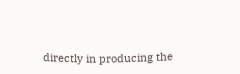directly in producing the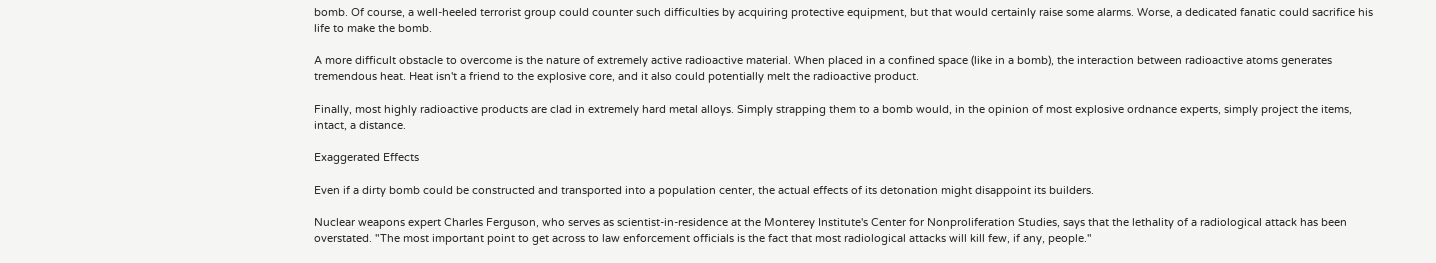bomb. Of course, a well-heeled terrorist group could counter such difficulties by acquiring protective equipment, but that would certainly raise some alarms. Worse, a dedicated fanatic could sacrifice his life to make the bomb.

A more difficult obstacle to overcome is the nature of extremely active radioactive material. When placed in a confined space (like in a bomb), the interaction between radioactive atoms generates tremendous heat. Heat isn't a friend to the explosive core, and it also could potentially melt the radioactive product.

Finally, most highly radioactive products are clad in extremely hard metal alloys. Simply strapping them to a bomb would, in the opinion of most explosive ordnance experts, simply project the items, intact, a distance.

Exaggerated Effects

Even if a dirty bomb could be constructed and transported into a population center, the actual effects of its detonation might disappoint its builders.

Nuclear weapons expert Charles Ferguson, who serves as scientist-in-residence at the Monterey Institute's Center for Nonproliferation Studies, says that the lethality of a radiological attack has been overstated. "The most important point to get across to law enforcement officials is the fact that most radiological attacks will kill few, if any, people."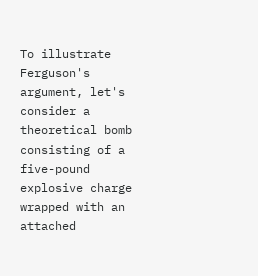To illustrate Ferguson's argument, let's consider a theoretical bomb consisting of a five-pound explosive charge wrapped with an attached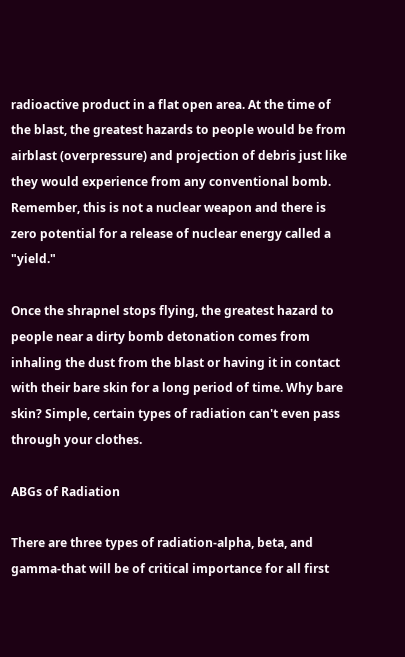radioactive product in a flat open area. At the time of the blast, the greatest hazards to people would be from airblast (overpressure) and projection of debris just like they would experience from any conventional bomb. Remember, this is not a nuclear weapon and there is zero potential for a release of nuclear energy called a "yield."

Once the shrapnel stops flying, the greatest hazard to people near a dirty bomb detonation comes from inhaling the dust from the blast or having it in contact with their bare skin for a long period of time. Why bare skin? Simple, certain types of radiation can't even pass through your clothes.

ABGs of Radiation

There are three types of radiation-alpha, beta, and gamma-that will be of critical importance for all first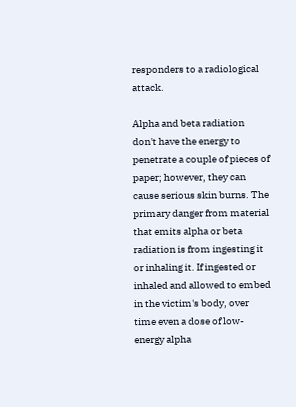responders to a radiological attack.

Alpha and beta radiation don't have the energy to penetrate a couple of pieces of paper; however, they can cause serious skin burns. The primary danger from material that emits alpha or beta radiation is from ingesting it or inhaling it. If ingested or inhaled and allowed to embed in the victim's body, over time even a dose of low-energy alpha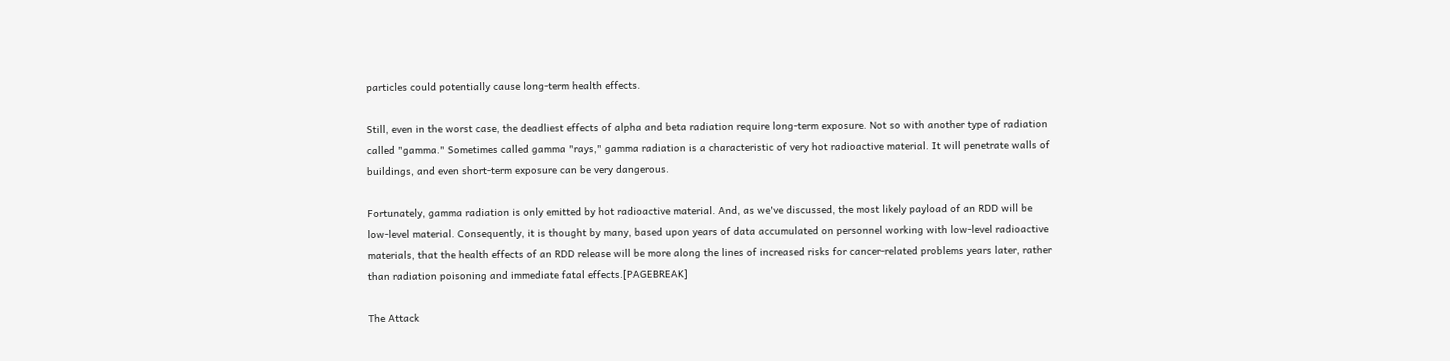particles could potentially cause long-term health effects.

Still, even in the worst case, the deadliest effects of alpha and beta radiation require long-term exposure. Not so with another type of radiation called "gamma." Sometimes called gamma "rays," gamma radiation is a characteristic of very hot radioactive material. It will penetrate walls of buildings, and even short-term exposure can be very dangerous.

Fortunately, gamma radiation is only emitted by hot radioactive material. And, as we've discussed, the most likely payload of an RDD will be low-level material. Consequently, it is thought by many, based upon years of data accumulated on personnel working with low-level radioactive materials, that the health effects of an RDD release will be more along the lines of increased risks for cancer-related problems years later, rather than radiation poisoning and immediate fatal effects.[PAGEBREAK]

The Attack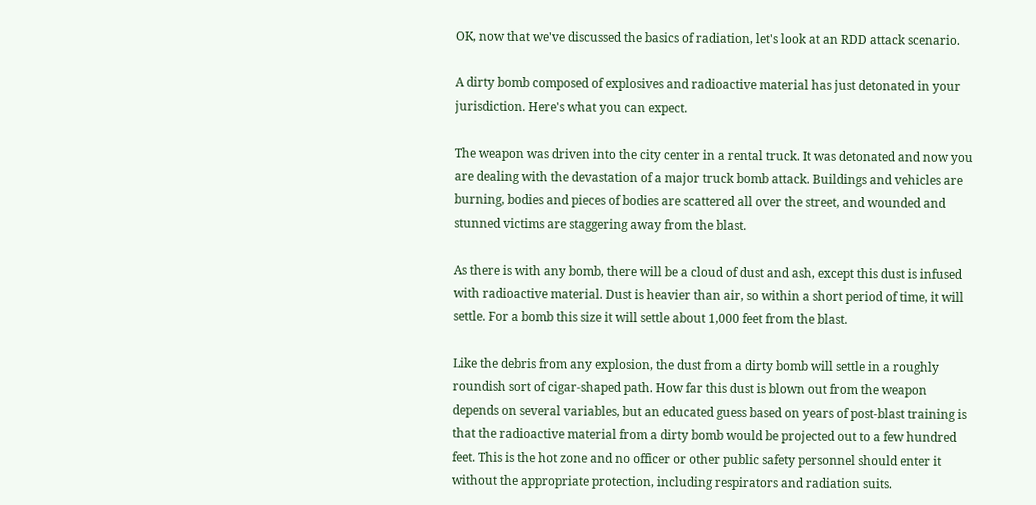OK, now that we've discussed the basics of radiation, let's look at an RDD attack scenario.

A dirty bomb composed of explosives and radioactive material has just detonated in your jurisdiction. Here's what you can expect.

The weapon was driven into the city center in a rental truck. It was detonated and now you are dealing with the devastation of a major truck bomb attack. Buildings and vehicles are burning, bodies and pieces of bodies are scattered all over the street, and wounded and stunned victims are staggering away from the blast.

As there is with any bomb, there will be a cloud of dust and ash, except this dust is infused with radioactive material. Dust is heavier than air, so within a short period of time, it will settle. For a bomb this size it will settle about 1,000 feet from the blast.

Like the debris from any explosion, the dust from a dirty bomb will settle in a roughly roundish sort of cigar-shaped path. How far this dust is blown out from the weapon depends on several variables, but an educated guess based on years of post-blast training is that the radioactive material from a dirty bomb would be projected out to a few hundred feet. This is the hot zone and no officer or other public safety personnel should enter it without the appropriate protection, including respirators and radiation suits.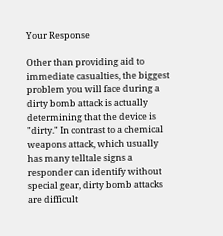Your Response

Other than providing aid to immediate casualties, the biggest problem you will face during a dirty bomb attack is actually determining that the device is "dirty." In contrast to a chemical weapons attack, which usually has many telltale signs a responder can identify without special gear, dirty bomb attacks are difficult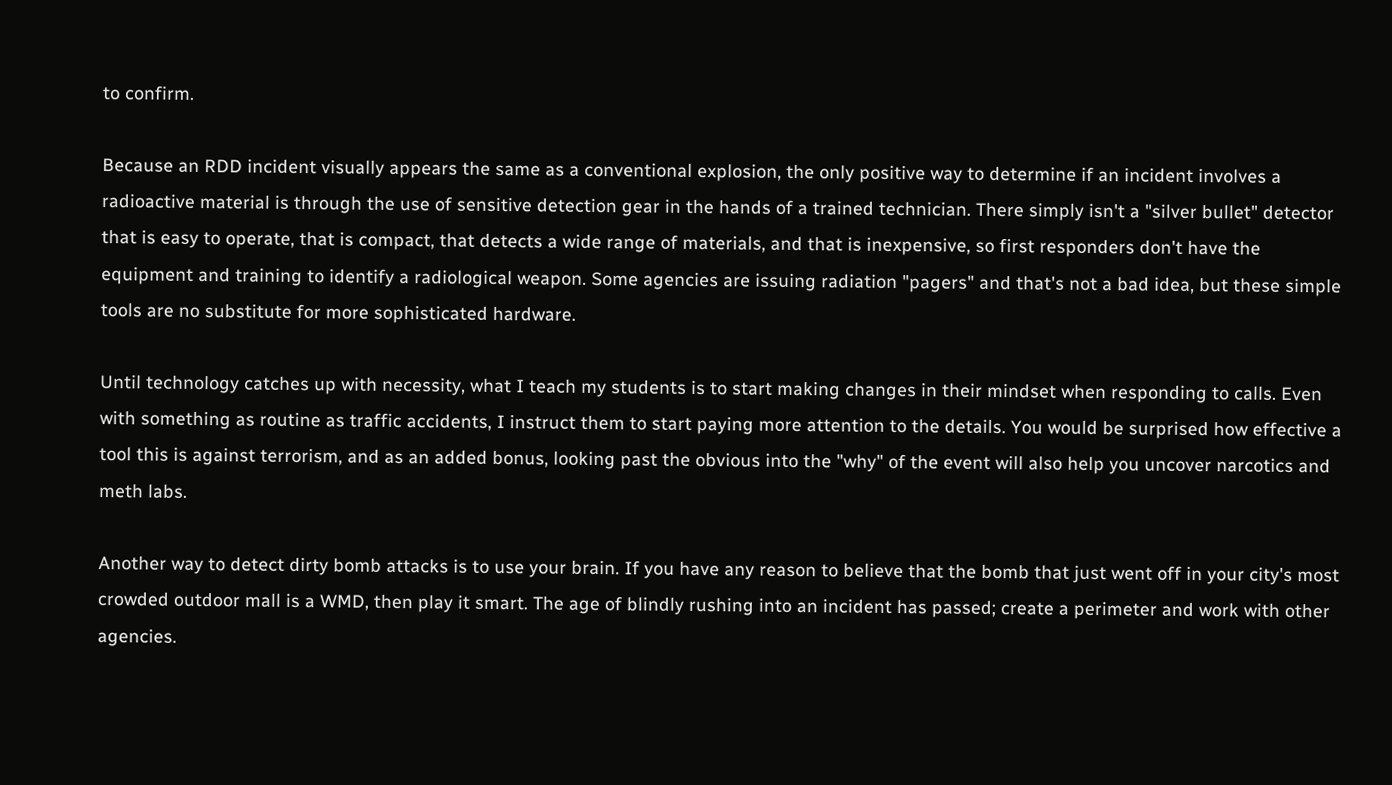to confirm.

Because an RDD incident visually appears the same as a conventional explosion, the only positive way to determine if an incident involves a radioactive material is through the use of sensitive detection gear in the hands of a trained technician. There simply isn't a "silver bullet" detector that is easy to operate, that is compact, that detects a wide range of materials, and that is inexpensive, so first responders don't have the equipment and training to identify a radiological weapon. Some agencies are issuing radiation "pagers" and that's not a bad idea, but these simple tools are no substitute for more sophisticated hardware.

Until technology catches up with necessity, what I teach my students is to start making changes in their mindset when responding to calls. Even with something as routine as traffic accidents, I instruct them to start paying more attention to the details. You would be surprised how effective a tool this is against terrorism, and as an added bonus, looking past the obvious into the "why" of the event will also help you uncover narcotics and meth labs.

Another way to detect dirty bomb attacks is to use your brain. If you have any reason to believe that the bomb that just went off in your city's most crowded outdoor mall is a WMD, then play it smart. The age of blindly rushing into an incident has passed; create a perimeter and work with other agencies.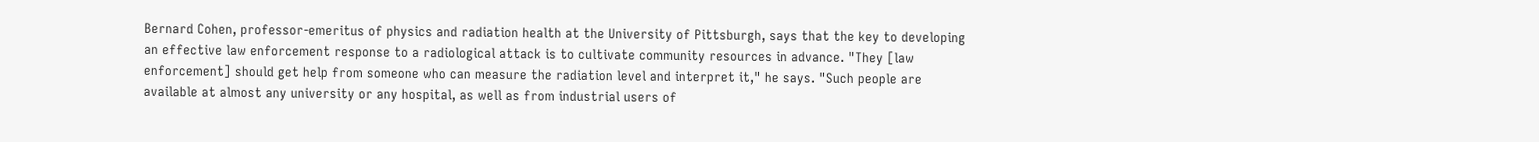Bernard Cohen, professor-emeritus of physics and radiation health at the University of Pittsburgh, says that the key to developing an effective law enforcement response to a radiological attack is to cultivate community resources in advance. "They [law enforcement] should get help from someone who can measure the radiation level and interpret it," he says. "Such people are available at almost any university or any hospital, as well as from industrial users of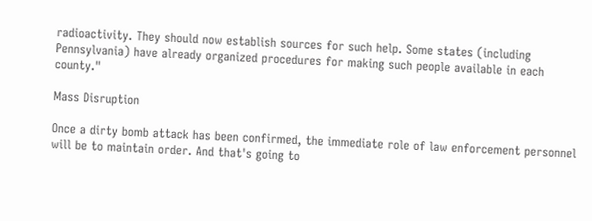radioactivity. They should now establish sources for such help. Some states (including Pennsylvania) have already organized procedures for making such people available in each county."

Mass Disruption

Once a dirty bomb attack has been confirmed, the immediate role of law enforcement personnel will be to maintain order. And that's going to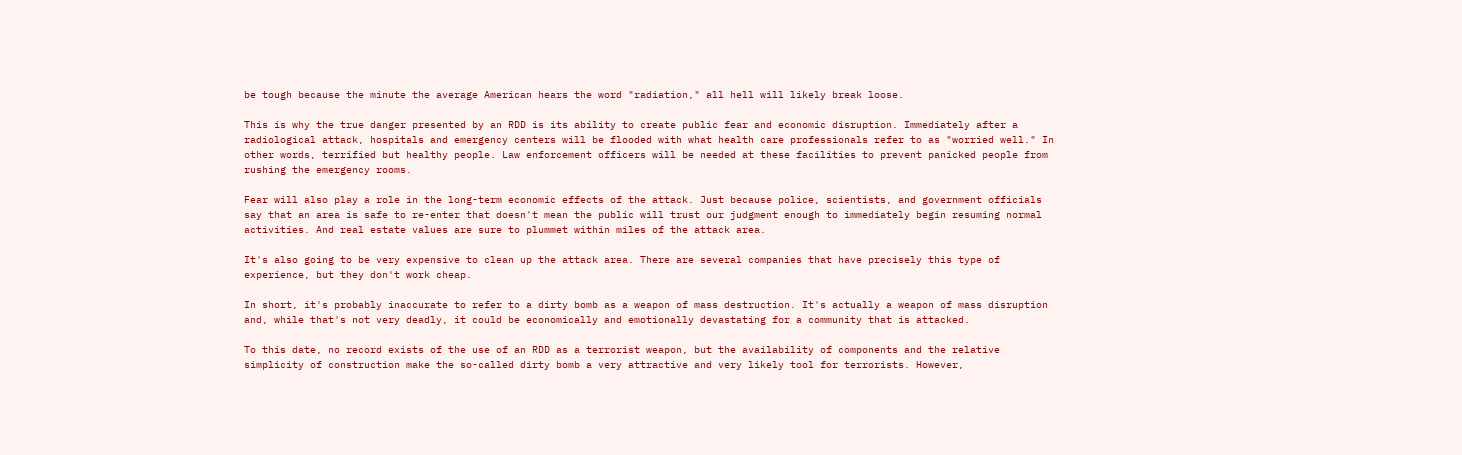be tough because the minute the average American hears the word "radiation," all hell will likely break loose.

This is why the true danger presented by an RDD is its ability to create public fear and economic disruption. Immediately after a radiological attack, hospitals and emergency centers will be flooded with what health care professionals refer to as "worried well." In other words, terrified but healthy people. Law enforcement officers will be needed at these facilities to prevent panicked people from rushing the emergency rooms.

Fear will also play a role in the long-term economic effects of the attack. Just because police, scientists, and government officials say that an area is safe to re-enter that doesn't mean the public will trust our judgment enough to immediately begin resuming normal activities. And real estate values are sure to plummet within miles of the attack area.

It's also going to be very expensive to clean up the attack area. There are several companies that have precisely this type of experience, but they don't work cheap.

In short, it's probably inaccurate to refer to a dirty bomb as a weapon of mass destruction. It's actually a weapon of mass disruption and, while that's not very deadly, it could be economically and emotionally devastating for a community that is attacked.

To this date, no record exists of the use of an RDD as a terrorist weapon, but the availability of components and the relative simplicity of construction make the so-called dirty bomb a very attractive and very likely tool for terrorists. However,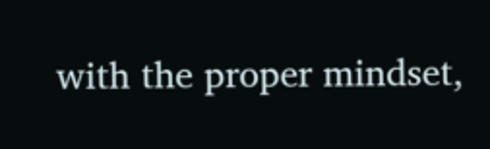with the proper mindset,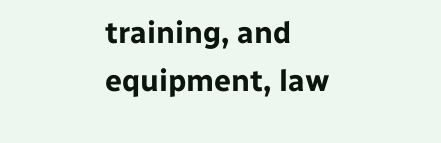training, and equipment, law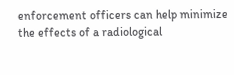enforcement officers can help minimize the effects of a radiological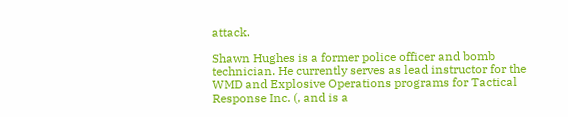attack.

Shawn Hughes is a former police officer and bomb technician. He currently serves as lead instructor for the WMD and Explosive Operations programs for Tactical Response Inc. (, and is a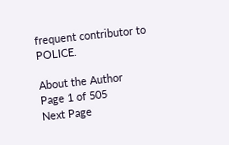frequent contributor to POLICE.

About the Author
Page 1 of 505
Next Page